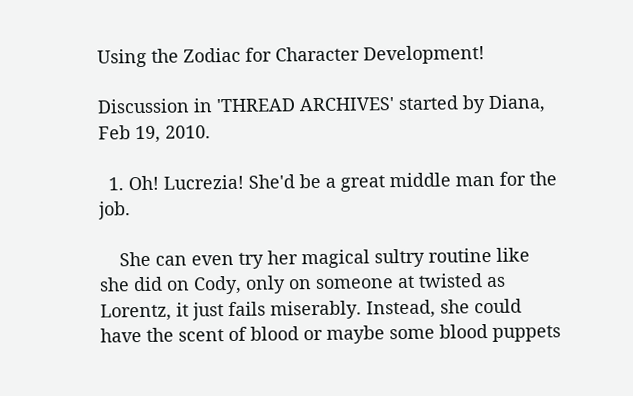Using the Zodiac for Character Development!

Discussion in 'THREAD ARCHIVES' started by Diana, Feb 19, 2010.

  1. Oh! Lucrezia! She'd be a great middle man for the job.

    She can even try her magical sultry routine like she did on Cody, only on someone at twisted as Lorentz, it just fails miserably. Instead, she could have the scent of blood or maybe some blood puppets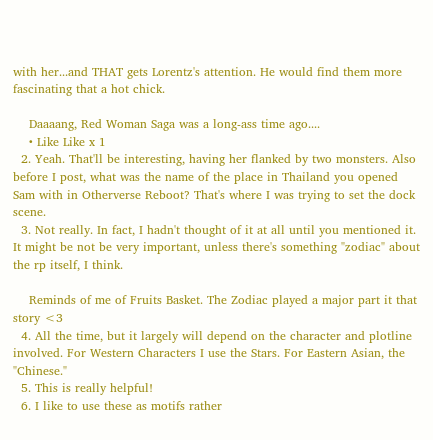with her...and THAT gets Lorentz's attention. He would find them more fascinating that a hot chick.

    Daaaang, Red Woman Saga was a long-ass time ago....
    • Like Like x 1
  2. Yeah. That'll be interesting, having her flanked by two monsters. Also before I post, what was the name of the place in Thailand you opened Sam with in Otherverse Reboot? That's where I was trying to set the dock scene.
  3. Not really. In fact, I hadn't thought of it at all until you mentioned it. It might be not be very important, unless there's something "zodiac" about the rp itself, I think.

    Reminds of me of Fruits Basket. The Zodiac played a major part it that story <3
  4. All the time, but it largely will depend on the character and plotline involved. For Western Characters I use the Stars. For Eastern Asian, the "Chinese."
  5. This is really helpful!
  6. I like to use these as motifs rather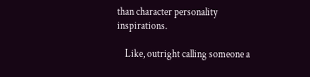than character personality inspirations.

    Like, outright calling someone a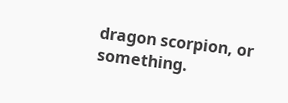dragon scorpion, or something.